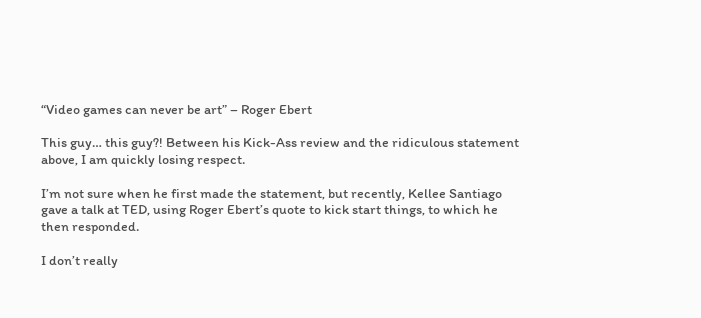“Video games can never be art” – Roger Ebert

This guy… this guy?! Between his Kick-Ass review and the ridiculous statement above, I am quickly losing respect.

I’m not sure when he first made the statement, but recently, Kellee Santiago gave a talk at TED, using Roger Ebert’s quote to kick start things, to which he then responded.

I don’t really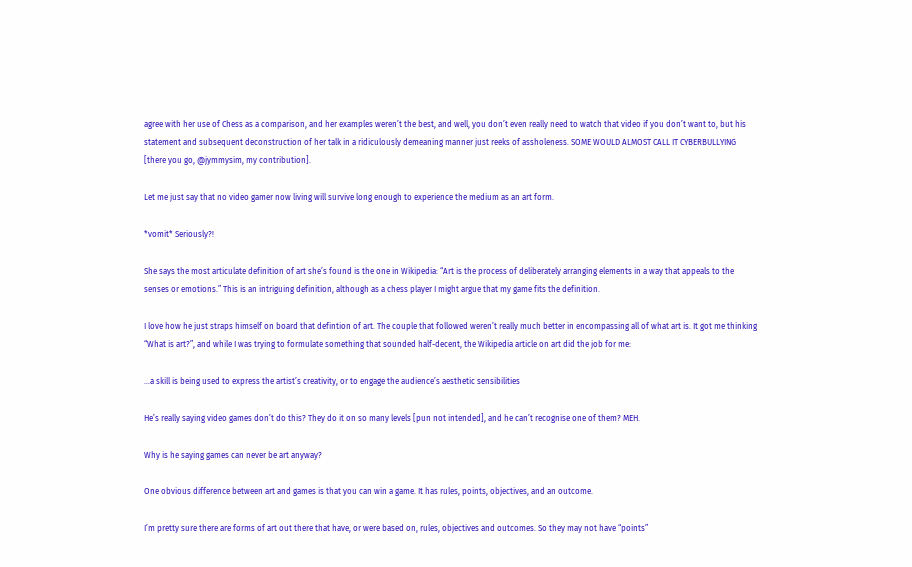agree with her use of Chess as a comparison, and her examples weren’t the best, and well, you don’t even really need to watch that video if you don’t want to, but his statement and subsequent deconstruction of her talk in a ridiculously demeaning manner just reeks of assholeness. SOME WOULD ALMOST CALL IT CYBERBULLYING [there you go, @jymmysim, my contribution].

Let me just say that no video gamer now living will survive long enough to experience the medium as an art form.

*vomit* Seriously?!

She says the most articulate definition of art she’s found is the one in Wikipedia: “Art is the process of deliberately arranging elements in a way that appeals to the senses or emotions.” This is an intriguing definition, although as a chess player I might argue that my game fits the definition.

I love how he just straps himself on board that defintion of art. The couple that followed weren’t really much better in encompassing all of what art is. It got me thinking “What is art?”, and while I was trying to formulate something that sounded half-decent, the Wikipedia article on art did the job for me:

…a skill is being used to express the artist’s creativity, or to engage the audience’s aesthetic sensibilities

He’s really saying video games don’t do this? They do it on so many levels [pun not intended], and he can’t recognise one of them? MEH.

Why is he saying games can never be art anyway?

One obvious difference between art and games is that you can win a game. It has rules, points, objectives, and an outcome.

I’m pretty sure there are forms of art out there that have, or were based on, rules, objectives and outcomes. So they may not have “points”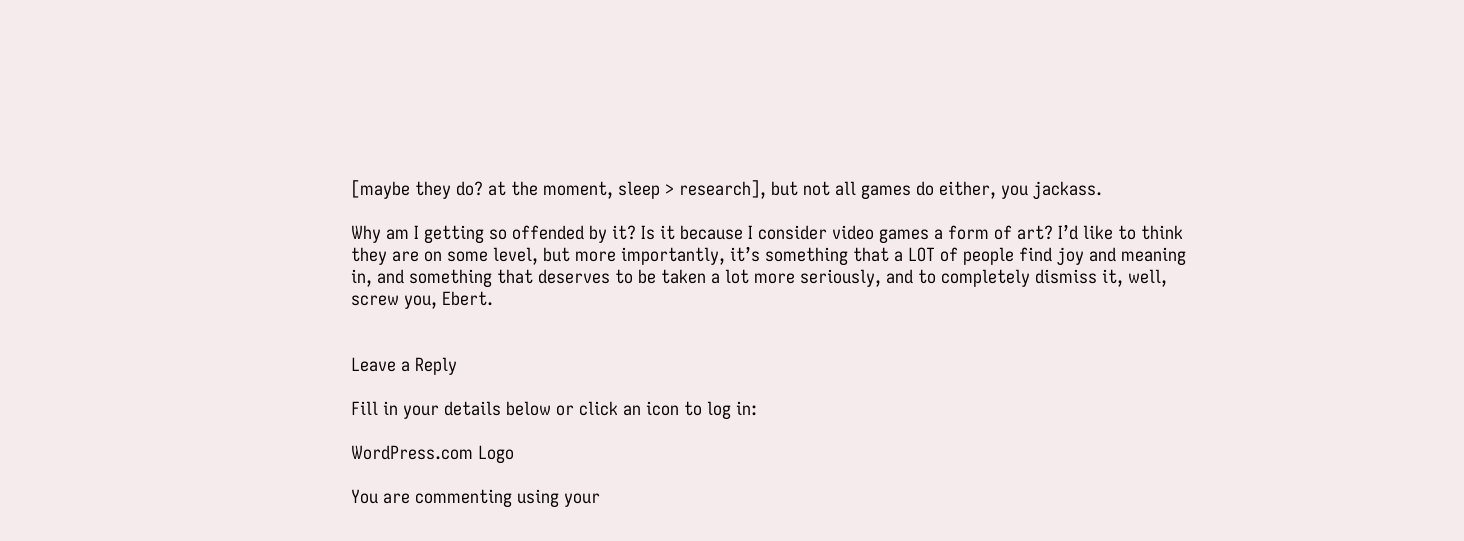[maybe they do? at the moment, sleep > research], but not all games do either, you jackass.

Why am I getting so offended by it? Is it because I consider video games a form of art? I’d like to think they are on some level, but more importantly, it’s something that a LOT of people find joy and meaning in, and something that deserves to be taken a lot more seriously, and to completely dismiss it, well, screw you, Ebert.


Leave a Reply

Fill in your details below or click an icon to log in:

WordPress.com Logo

You are commenting using your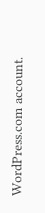WordPress.com account.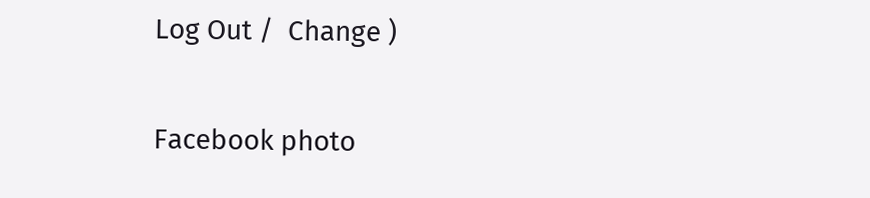Log Out /  Change )

Facebook photo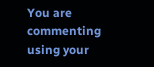You are commenting using your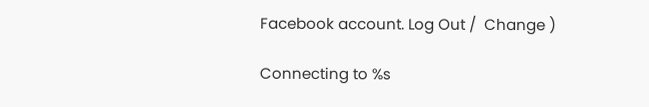Facebook account. Log Out /  Change )

Connecting to %s